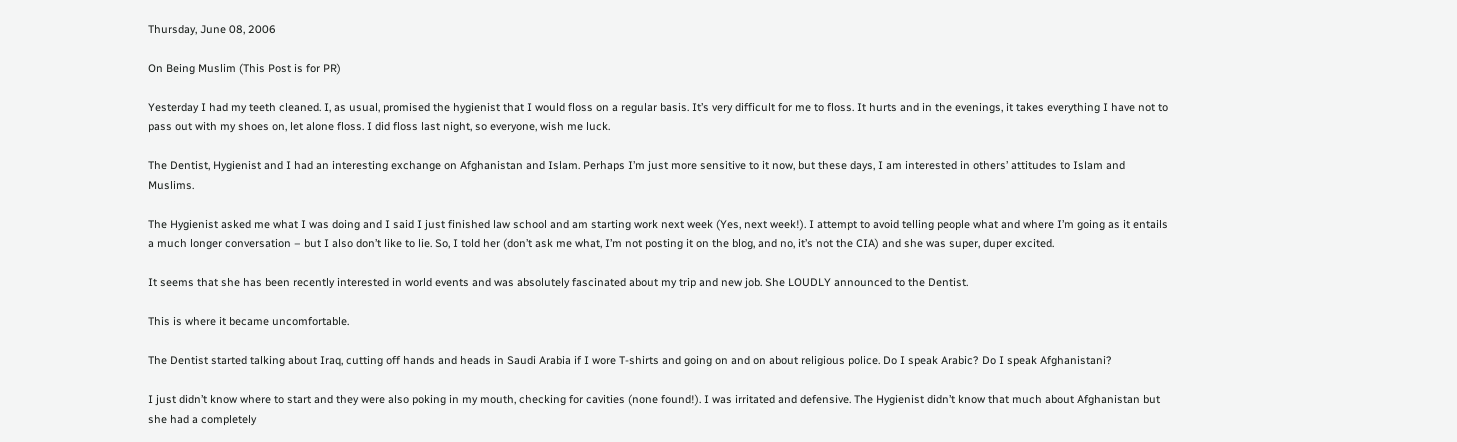Thursday, June 08, 2006

On Being Muslim (This Post is for PR)

Yesterday I had my teeth cleaned. I, as usual, promised the hygienist that I would floss on a regular basis. It’s very difficult for me to floss. It hurts and in the evenings, it takes everything I have not to pass out with my shoes on, let alone floss. I did floss last night, so everyone, wish me luck.

The Dentist, Hygienist and I had an interesting exchange on Afghanistan and Islam. Perhaps I’m just more sensitive to it now, but these days, I am interested in others’ attitudes to Islam and Muslims.

The Hygienist asked me what I was doing and I said I just finished law school and am starting work next week (Yes, next week!). I attempt to avoid telling people what and where I’m going as it entails a much longer conversation – but I also don’t like to lie. So, I told her (don’t ask me what, I’m not posting it on the blog, and no, it’s not the CIA) and she was super, duper excited.

It seems that she has been recently interested in world events and was absolutely fascinated about my trip and new job. She LOUDLY announced to the Dentist.

This is where it became uncomfortable.

The Dentist started talking about Iraq, cutting off hands and heads in Saudi Arabia if I wore T-shirts and going on and on about religious police. Do I speak Arabic? Do I speak Afghanistani?

I just didn’t know where to start and they were also poking in my mouth, checking for cavities (none found!). I was irritated and defensive. The Hygienist didn’t know that much about Afghanistan but she had a completely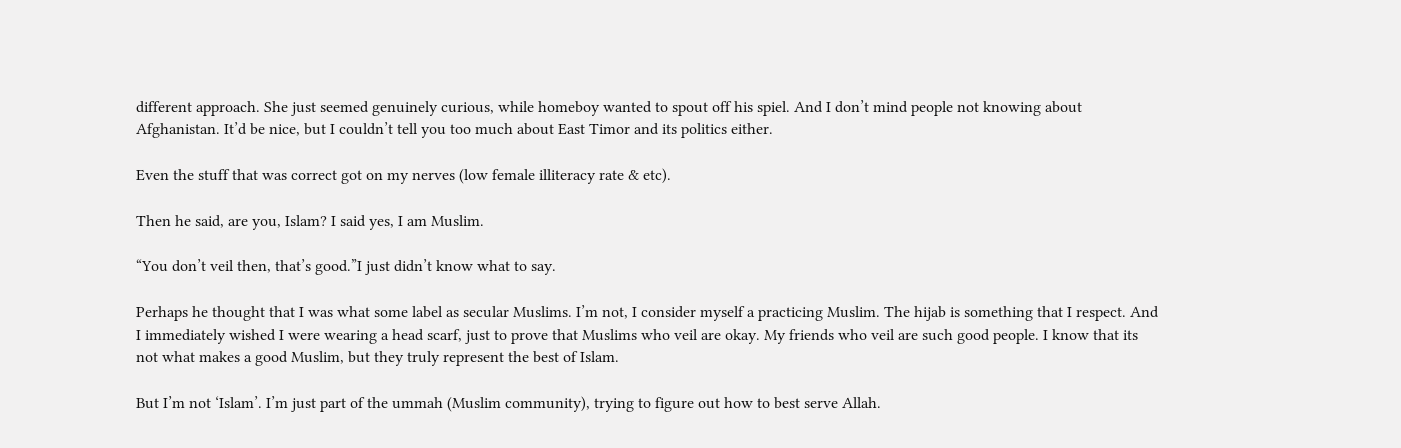different approach. She just seemed genuinely curious, while homeboy wanted to spout off his spiel. And I don’t mind people not knowing about Afghanistan. It’d be nice, but I couldn’t tell you too much about East Timor and its politics either.

Even the stuff that was correct got on my nerves (low female illiteracy rate & etc).

Then he said, are you, Islam? I said yes, I am Muslim.

“You don’t veil then, that’s good.”I just didn’t know what to say.

Perhaps he thought that I was what some label as secular Muslims. I’m not, I consider myself a practicing Muslim. The hijab is something that I respect. And I immediately wished I were wearing a head scarf, just to prove that Muslims who veil are okay. My friends who veil are such good people. I know that its not what makes a good Muslim, but they truly represent the best of Islam.

But I’m not ‘Islam’. I’m just part of the ummah (Muslim community), trying to figure out how to best serve Allah.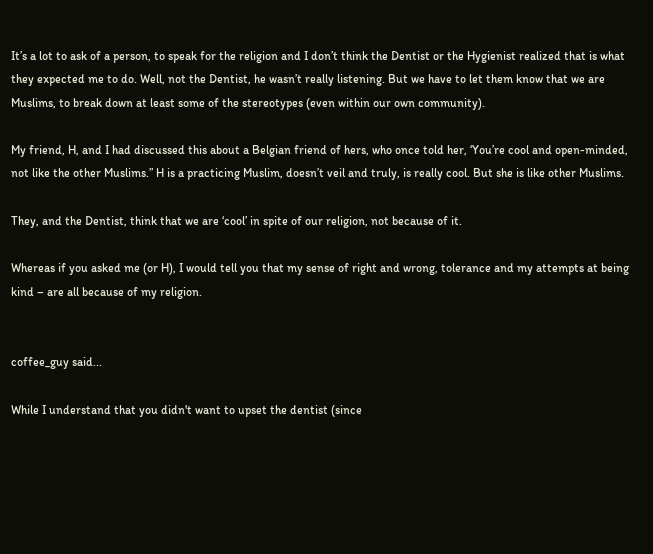It’s a lot to ask of a person, to speak for the religion and I don’t think the Dentist or the Hygienist realized that is what they expected me to do. Well, not the Dentist, he wasn’t really listening. But we have to let them know that we are Muslims, to break down at least some of the stereotypes (even within our own community).

My friend, H, and I had discussed this about a Belgian friend of hers, who once told her, ‘You’re cool and open-minded, not like the other Muslims.” H is a practicing Muslim, doesn’t veil and truly, is really cool. But she is like other Muslims.

They, and the Dentist, think that we are ‘cool’ in spite of our religion, not because of it.

Whereas if you asked me (or H), I would tell you that my sense of right and wrong, tolerance and my attempts at being kind – are all because of my religion.


coffee_guy said...

While I understand that you didn't want to upset the dentist (since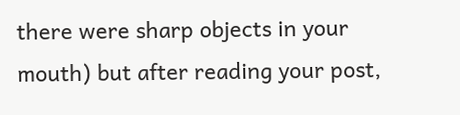there were sharp objects in your mouth) but after reading your post,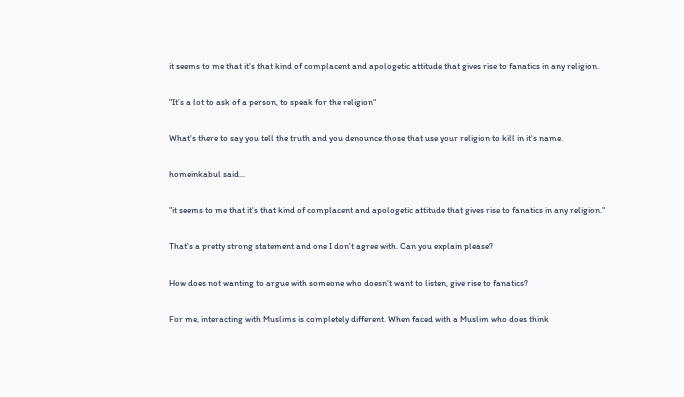it seems to me that it's that kind of complacent and apologetic attitude that gives rise to fanatics in any religion.

"It’s a lot to ask of a person, to speak for the religion"

What's there to say you tell the truth and you denounce those that use your religion to kill in it's name.

homeinkabul said...

"it seems to me that it's that kind of complacent and apologetic attitude that gives rise to fanatics in any religion."

That's a pretty strong statement and one I don't agree with. Can you explain please?

How does not wanting to argue with someone who doesn't want to listen, give rise to fanatics?

For me, interacting with Muslims is completely different. When faced with a Muslim who does think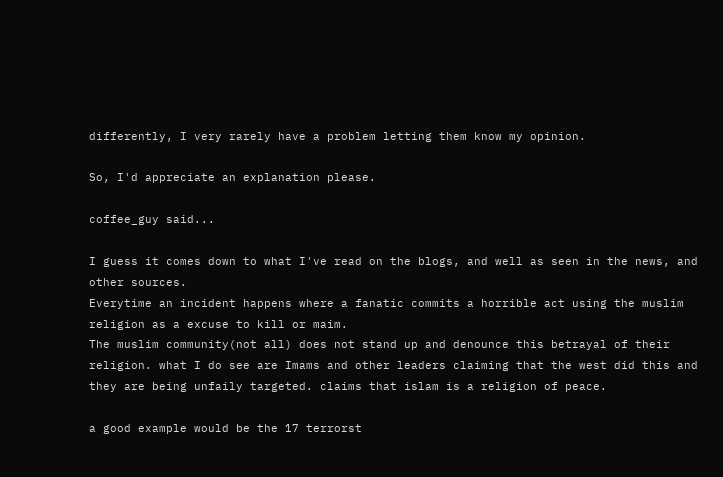differently, I very rarely have a problem letting them know my opinion.

So, I'd appreciate an explanation please.

coffee_guy said...

I guess it comes down to what I've read on the blogs, and well as seen in the news, and other sources.
Everytime an incident happens where a fanatic commits a horrible act using the muslim religion as a excuse to kill or maim.
The muslim community(not all) does not stand up and denounce this betrayal of their religion. what I do see are Imams and other leaders claiming that the west did this and they are being unfaily targeted. claims that islam is a religion of peace.

a good example would be the 17 terrorst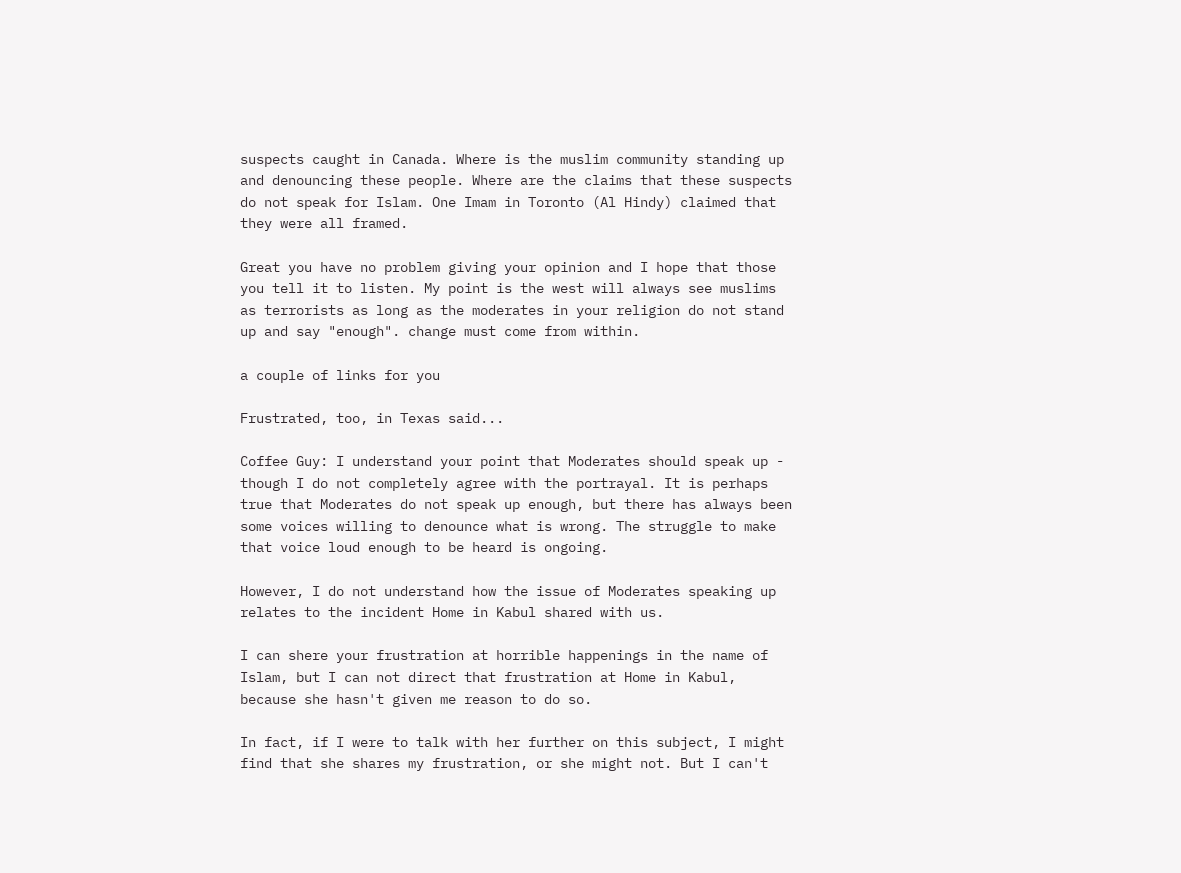suspects caught in Canada. Where is the muslim community standing up and denouncing these people. Where are the claims that these suspects do not speak for Islam. One Imam in Toronto (Al Hindy) claimed that they were all framed.

Great you have no problem giving your opinion and I hope that those you tell it to listen. My point is the west will always see muslims as terrorists as long as the moderates in your religion do not stand up and say "enough". change must come from within.

a couple of links for you

Frustrated, too, in Texas said...

Coffee Guy: I understand your point that Moderates should speak up - though I do not completely agree with the portrayal. It is perhaps true that Moderates do not speak up enough, but there has always been some voices willing to denounce what is wrong. The struggle to make that voice loud enough to be heard is ongoing.

However, I do not understand how the issue of Moderates speaking up relates to the incident Home in Kabul shared with us.

I can shere your frustration at horrible happenings in the name of Islam, but I can not direct that frustration at Home in Kabul, because she hasn't given me reason to do so.

In fact, if I were to talk with her further on this subject, I might find that she shares my frustration, or she might not. But I can't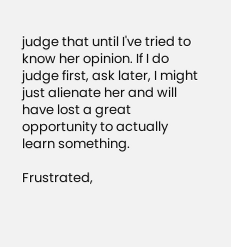judge that until I've tried to know her opinion. If I do judge first, ask later, I might just alienate her and will have lost a great opportunity to actually learn something.

Frustrated,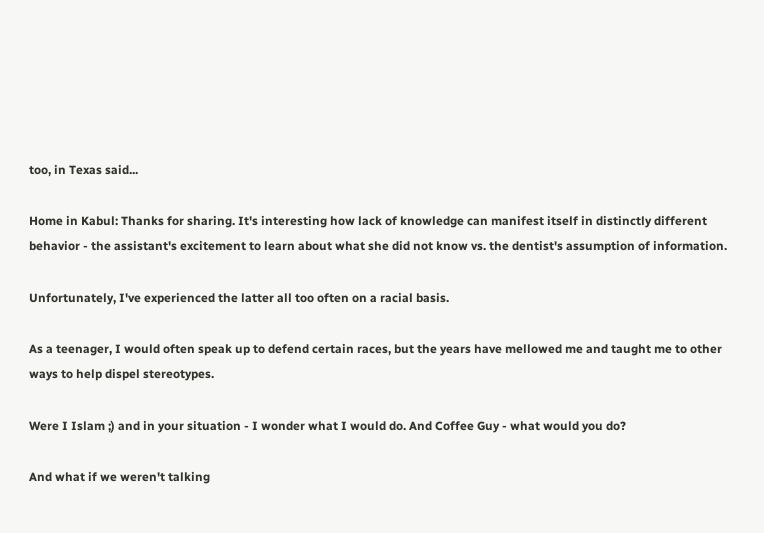too, in Texas said...

Home in Kabul: Thanks for sharing. It's interesting how lack of knowledge can manifest itself in distinctly different behavior - the assistant's excitement to learn about what she did not know vs. the dentist's assumption of information.

Unfortunately, I've experienced the latter all too often on a racial basis.

As a teenager, I would often speak up to defend certain races, but the years have mellowed me and taught me to other ways to help dispel stereotypes.

Were I Islam ;) and in your situation - I wonder what I would do. And Coffee Guy - what would you do?

And what if we weren't talking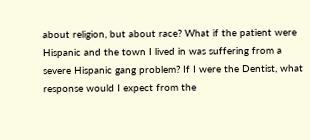about religion, but about race? What if the patient were Hispanic and the town I lived in was suffering from a severe Hispanic gang problem? If I were the Dentist, what response would I expect from the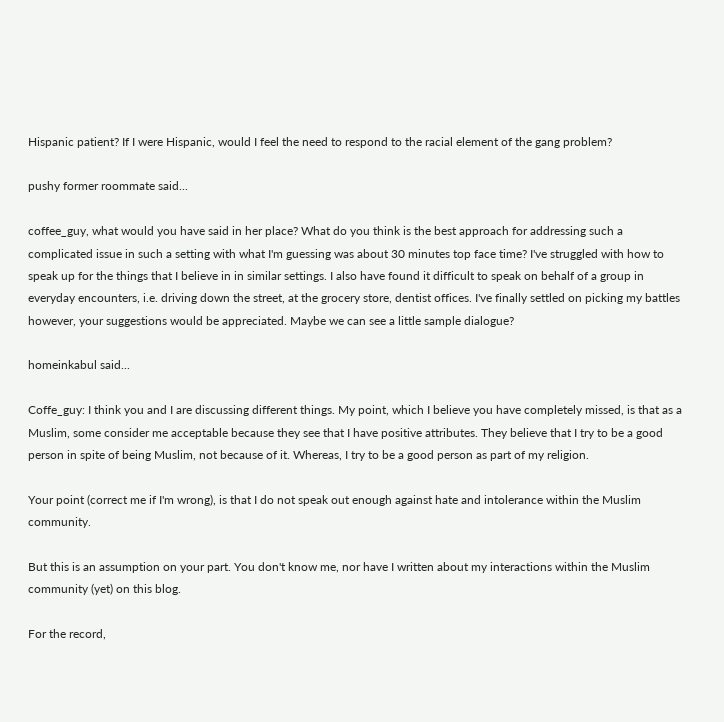Hispanic patient? If I were Hispanic, would I feel the need to respond to the racial element of the gang problem?

pushy former roommate said...

coffee_guy, what would you have said in her place? What do you think is the best approach for addressing such a complicated issue in such a setting with what I'm guessing was about 30 minutes top face time? I've struggled with how to speak up for the things that I believe in in similar settings. I also have found it difficult to speak on behalf of a group in everyday encounters, i.e. driving down the street, at the grocery store, dentist offices. I've finally settled on picking my battles however, your suggestions would be appreciated. Maybe we can see a little sample dialogue?

homeinkabul said...

Coffe_guy: I think you and I are discussing different things. My point, which I believe you have completely missed, is that as a Muslim, some consider me acceptable because they see that I have positive attributes. They believe that I try to be a good person in spite of being Muslim, not because of it. Whereas, I try to be a good person as part of my religion.

Your point (correct me if I'm wrong), is that I do not speak out enough against hate and intolerance within the Muslim community.

But this is an assumption on your part. You don't know me, nor have I written about my interactions within the Muslim community (yet) on this blog.

For the record,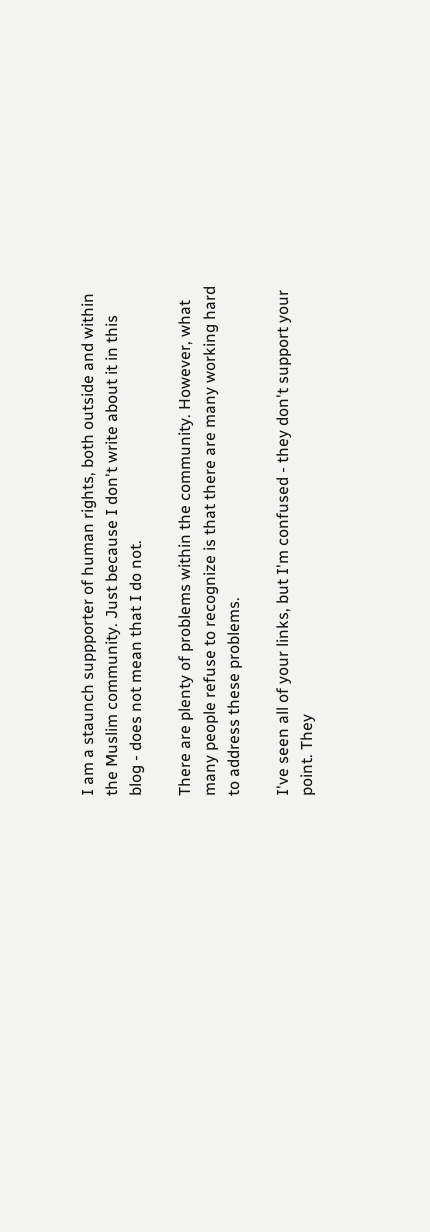I am a staunch suppporter of human rights, both outside and within the Muslim community. Just because I don't write about it in this blog - does not mean that I do not.

There are plenty of problems within the community. However, what many people refuse to recognize is that there are many working hard to address these problems.

I've seen all of your links, but I'm confused - they don't support your point. They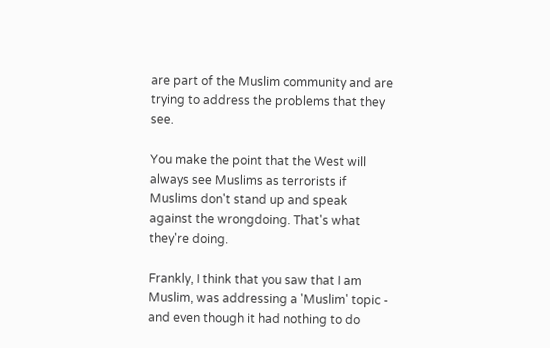are part of the Muslim community and are trying to address the problems that they see.

You make the point that the West will always see Muslims as terrorists if Muslims don't stand up and speak against the wrongdoing. That's what they're doing.

Frankly, I think that you saw that I am Muslim, was addressing a 'Muslim' topic - and even though it had nothing to do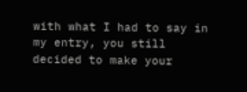with what I had to say in my entry, you still decided to make your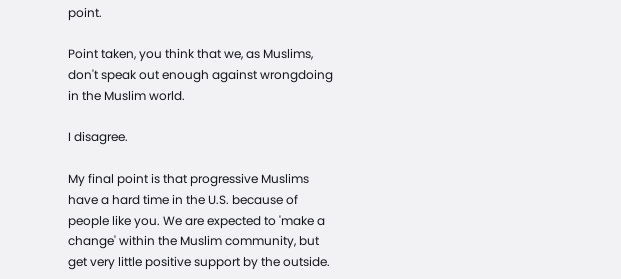point.

Point taken, you think that we, as Muslims, don't speak out enough against wrongdoing in the Muslim world.

I disagree.

My final point is that progressive Muslims have a hard time in the U.S. because of people like you. We are expected to 'make a change' within the Muslim community, but get very little positive support by the outside.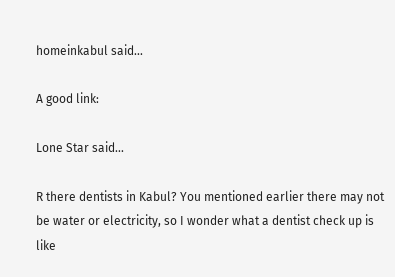homeinkabul said...

A good link:

Lone Star said...

R there dentists in Kabul? You mentioned earlier there may not be water or electricity, so I wonder what a dentist check up is like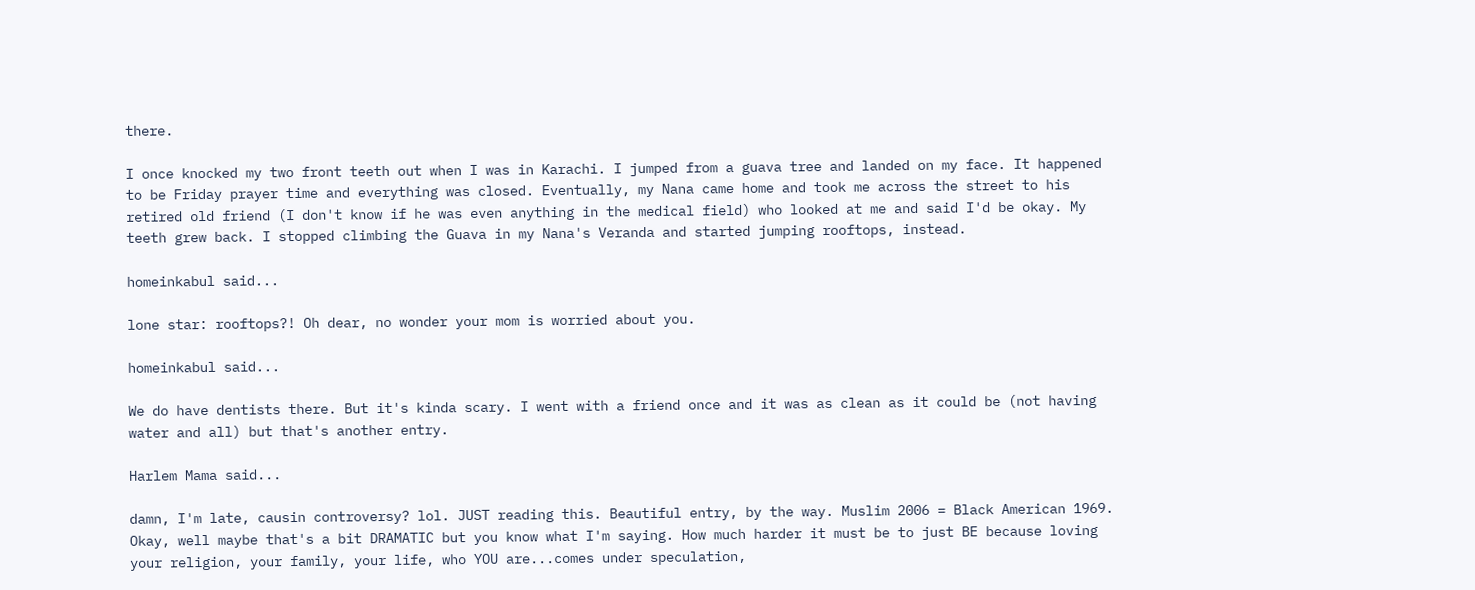there.

I once knocked my two front teeth out when I was in Karachi. I jumped from a guava tree and landed on my face. It happened to be Friday prayer time and everything was closed. Eventually, my Nana came home and took me across the street to his retired old friend (I don't know if he was even anything in the medical field) who looked at me and said I'd be okay. My teeth grew back. I stopped climbing the Guava in my Nana's Veranda and started jumping rooftops, instead.

homeinkabul said...

lone star: rooftops?! Oh dear, no wonder your mom is worried about you.

homeinkabul said...

We do have dentists there. But it's kinda scary. I went with a friend once and it was as clean as it could be (not having water and all) but that's another entry.

Harlem Mama said...

damn, I'm late, causin controversy? lol. JUST reading this. Beautiful entry, by the way. Muslim 2006 = Black American 1969. Okay, well maybe that's a bit DRAMATIC but you know what I'm saying. How much harder it must be to just BE because loving your religion, your family, your life, who YOU are...comes under speculation,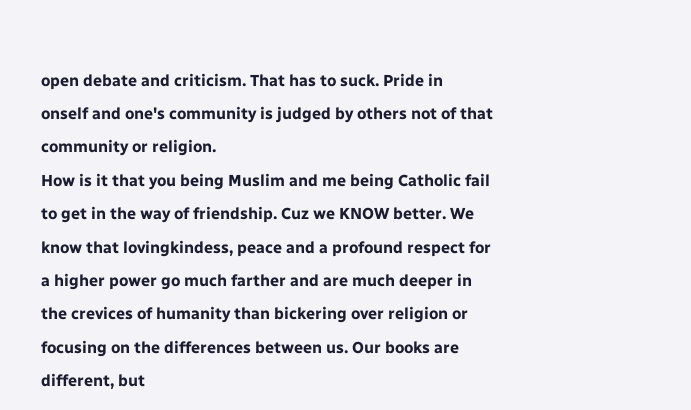open debate and criticism. That has to suck. Pride in onself and one's community is judged by others not of that community or religion.
How is it that you being Muslim and me being Catholic fail to get in the way of friendship. Cuz we KNOW better. We know that lovingkindess, peace and a profound respect for a higher power go much farther and are much deeper in the crevices of humanity than bickering over religion or focusing on the differences between us. Our books are different, but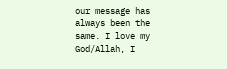our message has always been the same. I love my God/Allah, I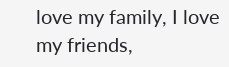love my family, I love my friends,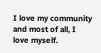I love my community and most of all, I love myself.